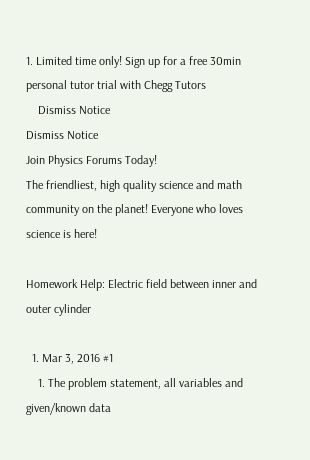1. Limited time only! Sign up for a free 30min personal tutor trial with Chegg Tutors
    Dismiss Notice
Dismiss Notice
Join Physics Forums Today!
The friendliest, high quality science and math community on the planet! Everyone who loves science is here!

Homework Help: Electric field between inner and outer cylinder

  1. Mar 3, 2016 #1
    1. The problem statement, all variables and given/known data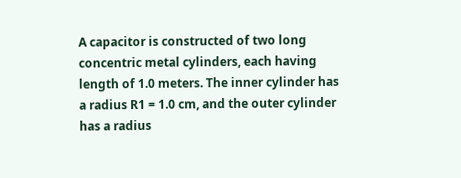A capacitor is constructed of two long concentric metal cylinders, each having length of 1.0 meters. The inner cylinder has a radius R1 = 1.0 cm, and the outer cylinder has a radius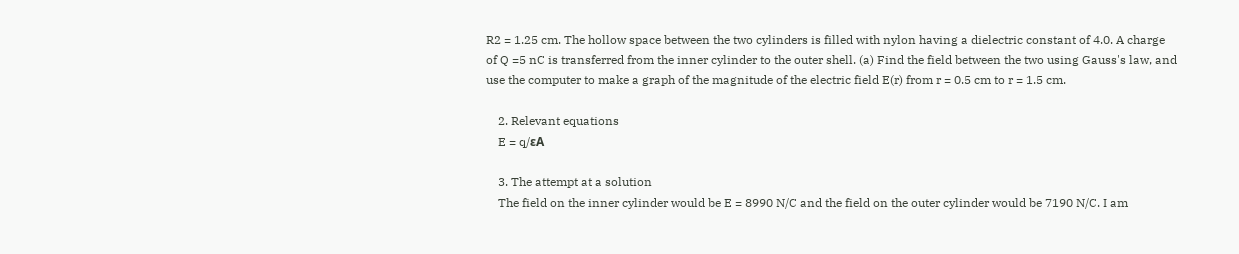R2 = 1.25 cm. The hollow space between the two cylinders is filled with nylon having a dielectric constant of 4.0. A charge of Q =5 nC is transferred from the inner cylinder to the outer shell. (a) Find the field between the two using Gauss's law, and use the computer to make a graph of the magnitude of the electric field E(r) from r = 0.5 cm to r = 1.5 cm.

    2. Relevant equations
    E = q/εA

    3. The attempt at a solution
    The field on the inner cylinder would be E = 8990 N/C and the field on the outer cylinder would be 7190 N/C. I am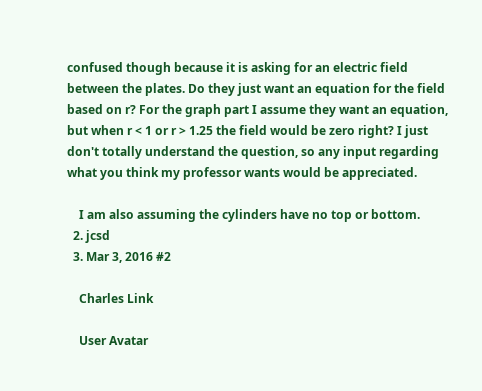confused though because it is asking for an electric field between the plates. Do they just want an equation for the field based on r? For the graph part I assume they want an equation, but when r < 1 or r > 1.25 the field would be zero right? I just don't totally understand the question, so any input regarding what you think my professor wants would be appreciated.

    I am also assuming the cylinders have no top or bottom.
  2. jcsd
  3. Mar 3, 2016 #2

    Charles Link

    User Avatar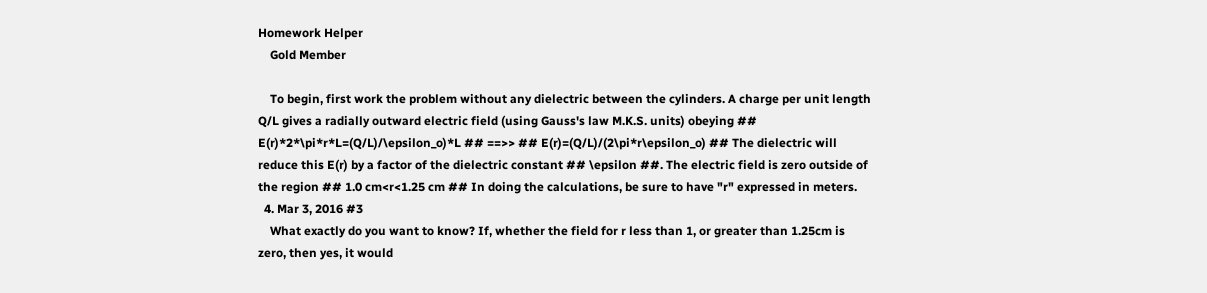Homework Helper
    Gold Member

    To begin, first work the problem without any dielectric between the cylinders. A charge per unit length Q/L gives a radially outward electric field (using Gauss's law M.K.S. units) obeying ## E(r)*2*\pi*r*L=(Q/L)/\epsilon_o)*L ## ==>> ## E(r)=(Q/L)/(2\pi*r\epsilon_o) ## The dielectric will reduce this E(r) by a factor of the dielectric constant ## \epsilon ##. The electric field is zero outside of the region ## 1.0 cm<r<1.25 cm ## In doing the calculations, be sure to have "r" expressed in meters.
  4. Mar 3, 2016 #3
    What exactly do you want to know? If, whether the field for r less than 1, or greater than 1.25cm is zero, then yes, it would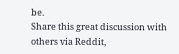be.
Share this great discussion with others via Reddit,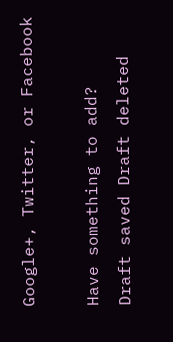Google+, Twitter, or Facebook

Have something to add?
Draft saved Draft deleted